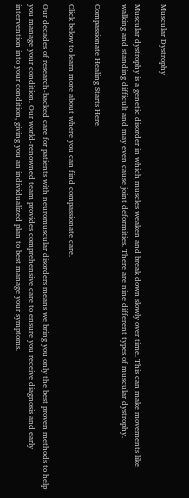Muscular Dystrophy

Muscular dystrophy is a genetic disorder in which muscles weaken and break down slowly over time. This can make movements like walking and standing difficult and may even cause joint deformities. There are nine different types of muscular dystrophy.

Compassionate Healing Starts Here

Click below to learn more about where you can find compassionate care.

Our decades of research-backed care for patients with neuromuscular disorders means we bring you only the best proven methods to help you manage your condition. Our world-renowned team provides comprehensive care to ensure you receive diagnosis and early intervention into your condition, giving you an individualized plan to best manage your symptoms.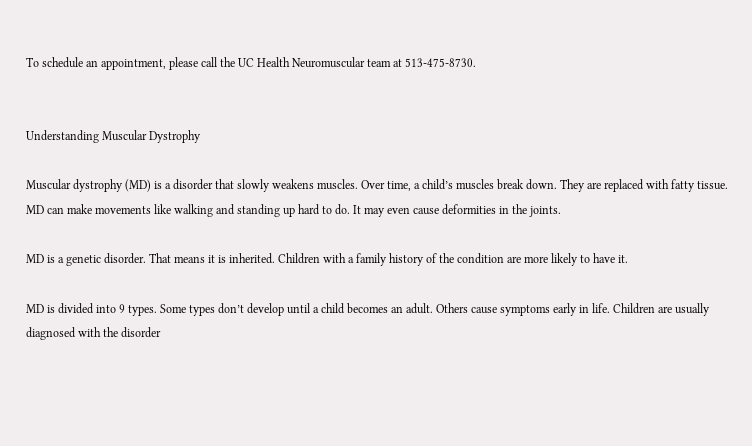To schedule an appointment, please call the UC Health Neuromuscular team at 513-475-8730.


Understanding Muscular Dystrophy

Muscular dystrophy (MD) is a disorder that slowly weakens muscles. Over time, a child’s muscles break down. They are replaced with fatty tissue. MD can make movements like walking and standing up hard to do. It may even cause deformities in the joints.

MD is a genetic disorder. That means it is inherited. Children with a family history of the condition are more likely to have it.

MD is divided into 9 types. Some types don’t develop until a child becomes an adult. Others cause symptoms early in life. Children are usually diagnosed with the disorder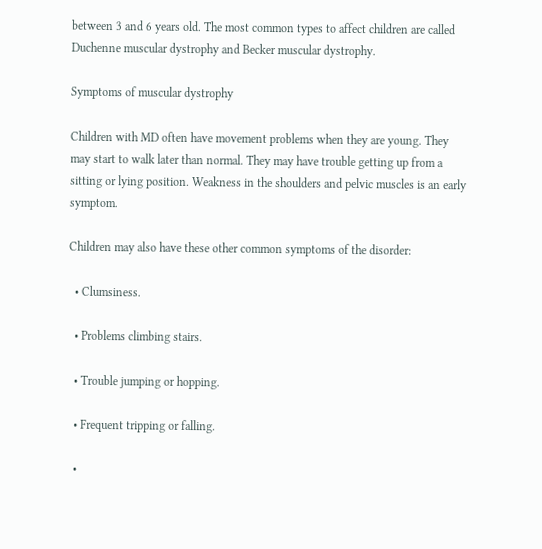between 3 and 6 years old. The most common types to affect children are called Duchenne muscular dystrophy and Becker muscular dystrophy.

Symptoms of muscular dystrophy

Children with MD often have movement problems when they are young. They may start to walk later than normal. They may have trouble getting up from a sitting or lying position. Weakness in the shoulders and pelvic muscles is an early symptom.

Children may also have these other common symptoms of the disorder:

  • Clumsiness.

  • Problems climbing stairs.

  • Trouble jumping or hopping.

  • Frequent tripping or falling.

  •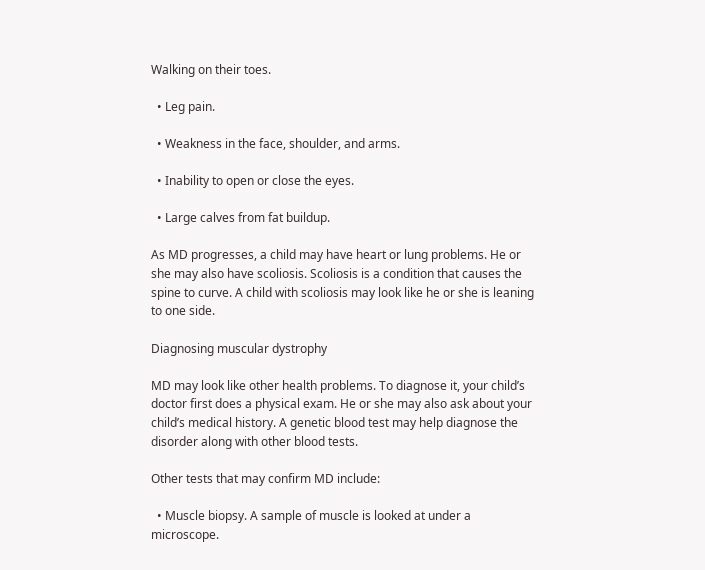Walking on their toes.

  • Leg pain.

  • Weakness in the face, shoulder, and arms.

  • Inability to open or close the eyes.

  • Large calves from fat buildup.

As MD progresses, a child may have heart or lung problems. He or she may also have scoliosis. Scoliosis is a condition that causes the spine to curve. A child with scoliosis may look like he or she is leaning to one side.

Diagnosing muscular dystrophy

MD may look like other health problems. To diagnose it, your child’s doctor first does a physical exam. He or she may also ask about your child’s medical history. A genetic blood test may help diagnose the disorder along with other blood tests.

Other tests that may confirm MD include:

  • Muscle biopsy. A sample of muscle is looked at under a microscope.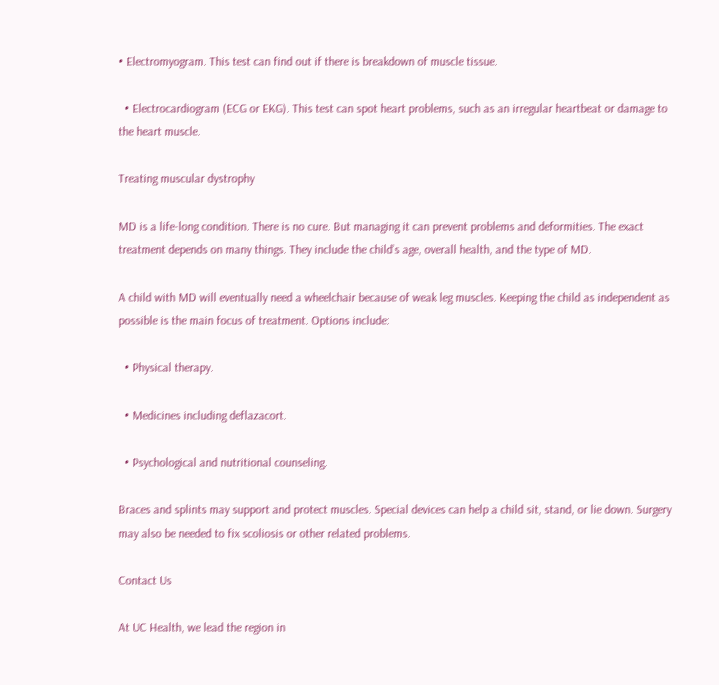• Electromyogram. This test can find out if there is breakdown of muscle tissue.

  • Electrocardiogram (ECG or EKG). This test can spot heart problems, such as an irregular heartbeat or damage to the heart muscle.

Treating muscular dystrophy

MD is a life-long condition. There is no cure. But managing it can prevent problems and deformities. The exact treatment depends on many things. They include the child’s age, overall health, and the type of MD.

A child with MD will eventually need a wheelchair because of weak leg muscles. Keeping the child as independent as possible is the main focus of treatment. Options include:

  • Physical therapy.

  • Medicines including deflazacort.

  • Psychological and nutritional counseling.

Braces and splints may support and protect muscles. Special devices can help a child sit, stand, or lie down. Surgery may also be needed to fix scoliosis or other related problems.

Contact Us

At UC Health, we lead the region in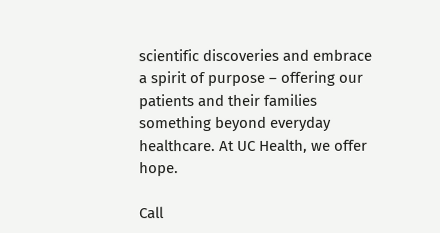scientific discoveries and embrace a spirit of purpose – offering our patients and their families something beyond everyday healthcare. At UC Health, we offer hope.

Call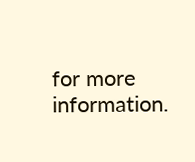for more information.